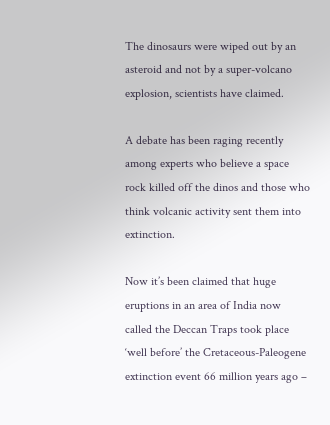The dinosaurs were wiped out by an asteroid and not by a super-volcano explosion, scientists have claimed.

A debate has been raging recently among experts who believe a space rock killed off the dinos and those who think volcanic activity sent them into extinction.

Now it’s been claimed that huge eruptions in an area of India now called the Deccan Traps took place ‘well before’ the Cretaceous-Paleogene extinction event 66 million years ago –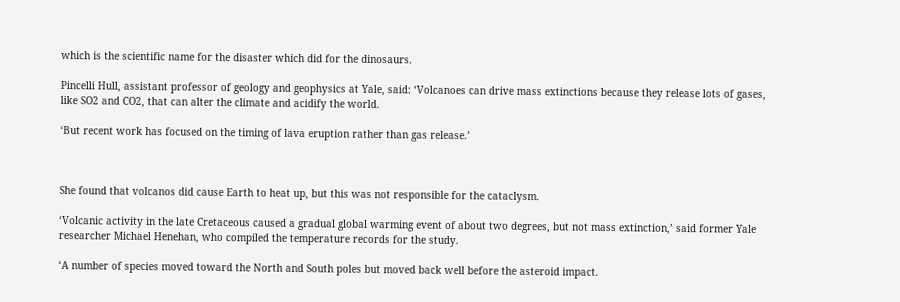which is the scientific name for the disaster which did for the dinosaurs.

Pincelli Hull, assistant professor of geology and geophysics at Yale, said: ‘Volcanoes can drive mass extinctions because they release lots of gases, like SO2 and CO2, that can alter the climate and acidify the world.

‘But recent work has focused on the timing of lava eruption rather than gas release.’



She found that volcanos did cause Earth to heat up, but this was not responsible for the cataclysm.

‘Volcanic activity in the late Cretaceous caused a gradual global warming event of about two degrees, but not mass extinction,’ said former Yale researcher Michael Henehan, who compiled the temperature records for the study.

‘A number of species moved toward the North and South poles but moved back well before the asteroid impact.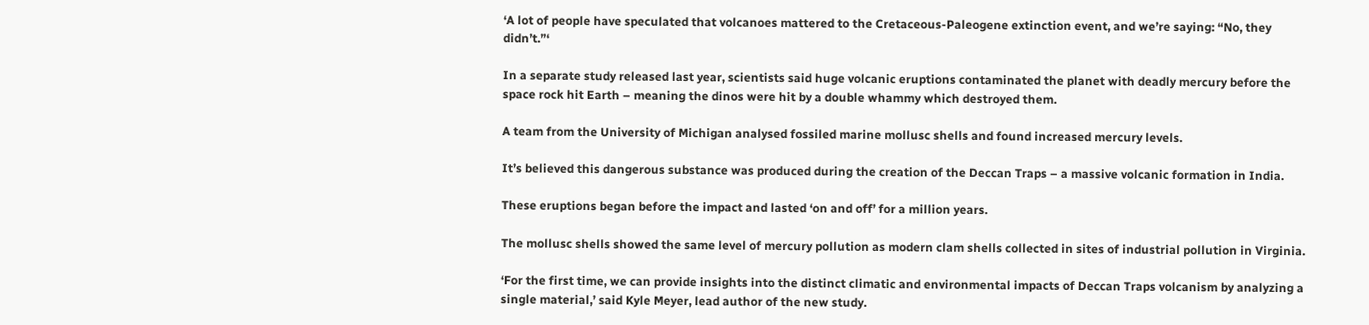‘A lot of people have speculated that volcanoes mattered to the Cretaceous-Paleogene extinction event, and we’re saying: “No, they didn’t.”‘

In a separate study released last year, scientists said huge volcanic eruptions contaminated the planet with deadly mercury before the space rock hit Earth – meaning the dinos were hit by a double whammy which destroyed them.

A team from the University of Michigan analysed fossiled marine mollusc shells and found increased mercury levels.

It’s believed this dangerous substance was produced during the creation of the Deccan Traps – a massive volcanic formation in India.

These eruptions began before the impact and lasted ‘on and off’ for a million years.

The mollusc shells showed the same level of mercury pollution as modern clam shells collected in sites of industrial pollution in Virginia.

‘For the first time, we can provide insights into the distinct climatic and environmental impacts of Deccan Traps volcanism by analyzing a single material,’ said Kyle Meyer, lead author of the new study.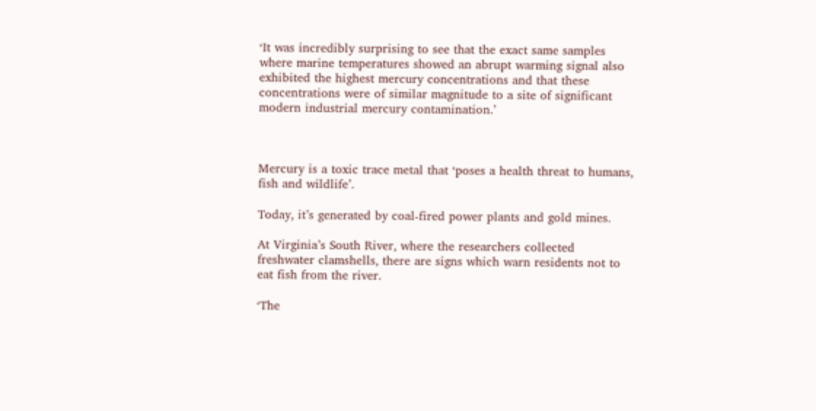‘It was incredibly surprising to see that the exact same samples where marine temperatures showed an abrupt warming signal also exhibited the highest mercury concentrations and that these concentrations were of similar magnitude to a site of significant modern industrial mercury contamination.’



Mercury is a toxic trace metal that ‘poses a health threat to humans, fish and wildlife’.

Today, it’s generated by coal-fired power plants and gold mines.

At Virginia’s South River, where the researchers collected freshwater clamshells, there are signs which warn residents not to eat fish from the river.

‘The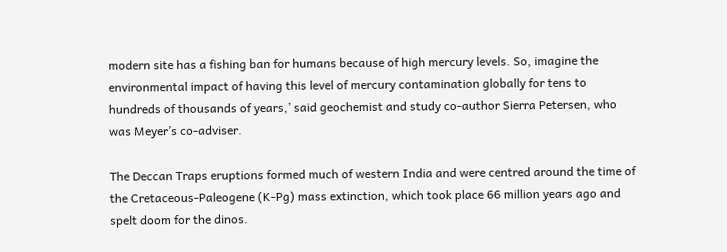modern site has a fishing ban for humans because of high mercury levels. So, imagine the environmental impact of having this level of mercury contamination globally for tens to hundreds of thousands of years,’ said geochemist and study co-author Sierra Petersen, who was Meyer’s co-adviser.

The Deccan Traps eruptions formed much of western India and were centred around the time of the Cretaceous-Paleogene (K-Pg) mass extinction, which took place 66 million years ago and spelt doom for the dinos.